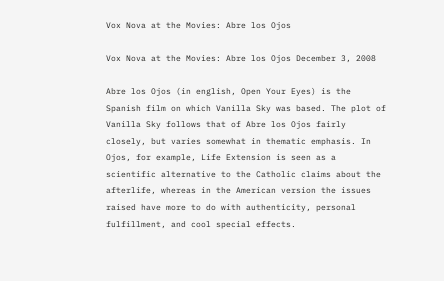Vox Nova at the Movies: Abre los Ojos

Vox Nova at the Movies: Abre los Ojos December 3, 2008

Abre los Ojos (in english, Open Your Eyes) is the Spanish film on which Vanilla Sky was based. The plot of Vanilla Sky follows that of Abre los Ojos fairly closely, but varies somewhat in thematic emphasis. In Ojos, for example, Life Extension is seen as a scientific alternative to the Catholic claims about the afterlife, whereas in the American version the issues raised have more to do with authenticity, personal fulfillment, and cool special effects.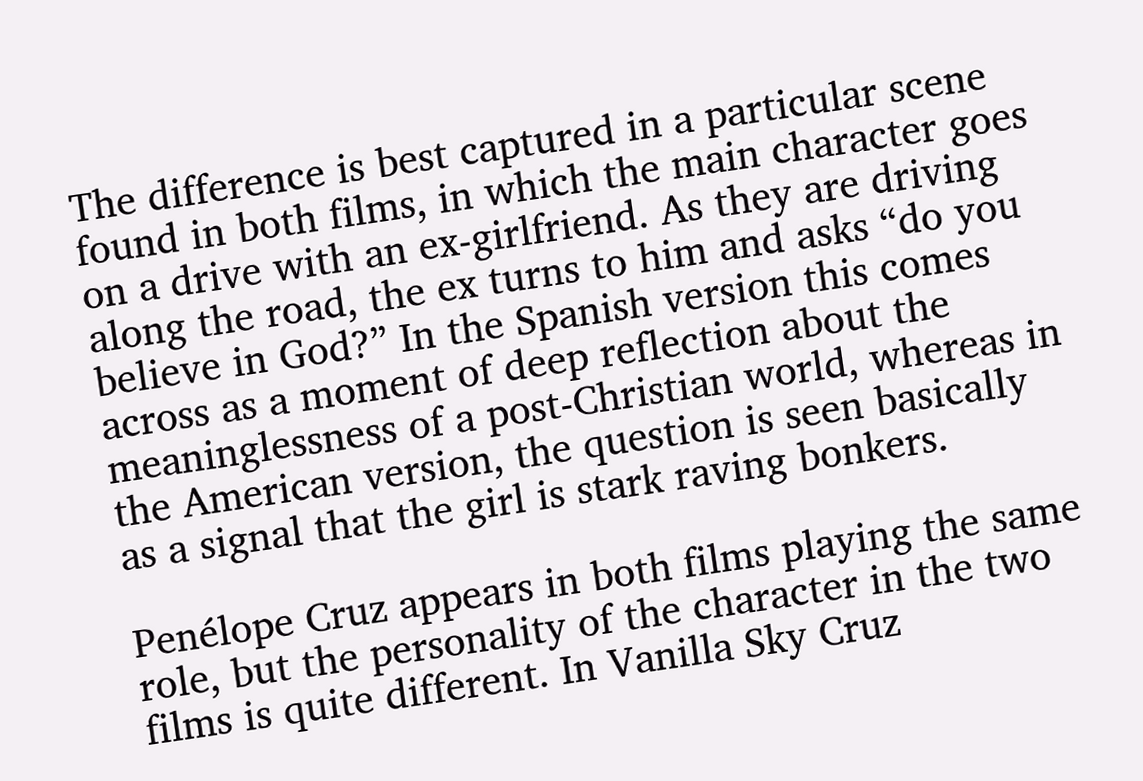The difference is best captured in a particular scene found in both films, in which the main character goes on a drive with an ex-girlfriend. As they are driving along the road, the ex turns to him and asks “do you believe in God?” In the Spanish version this comes across as a moment of deep reflection about the meaninglessness of a post-Christian world, whereas in the American version, the question is seen basically as a signal that the girl is stark raving bonkers.

Penélope Cruz appears in both films playing the same role, but the personality of the character in the two films is quite different. In Vanilla Sky Cruz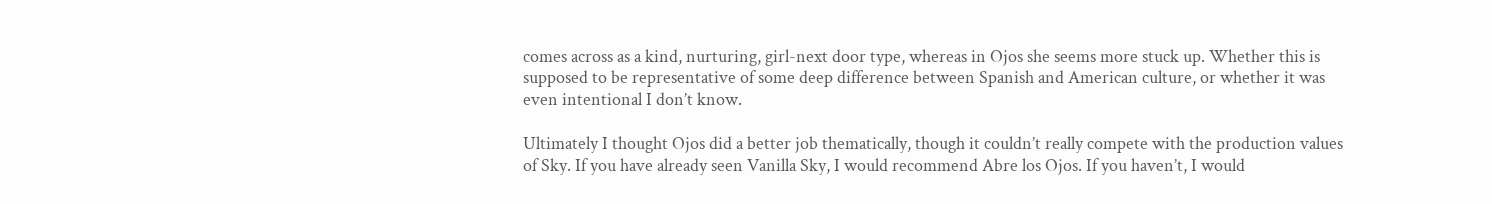comes across as a kind, nurturing, girl-next door type, whereas in Ojos she seems more stuck up. Whether this is supposed to be representative of some deep difference between Spanish and American culture, or whether it was even intentional I don’t know.

Ultimately I thought Ojos did a better job thematically, though it couldn’t really compete with the production values of Sky. If you have already seen Vanilla Sky, I would recommend Abre los Ojos. If you haven’t, I would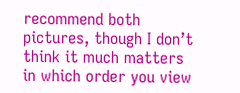recommend both pictures, though I don’t think it much matters in which order you view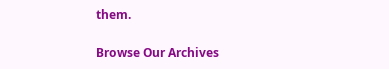them.

Browse Our Archives